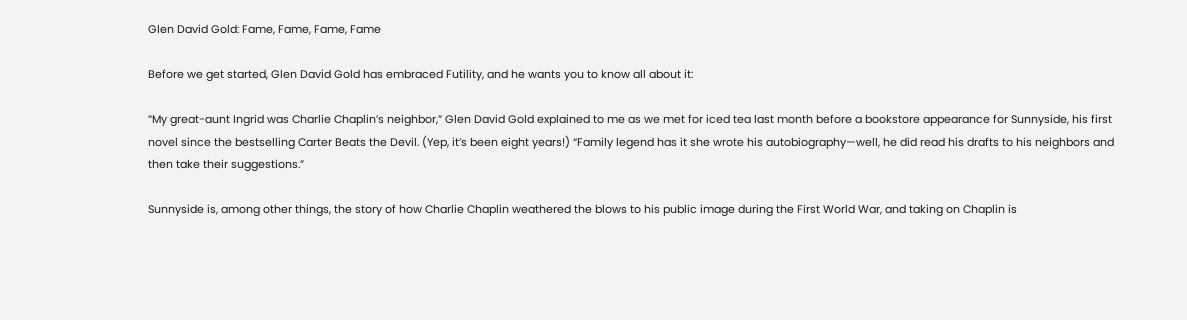Glen David Gold: Fame, Fame, Fame, Fame

Before we get started, Glen David Gold has embraced Futility, and he wants you to know all about it:

“My great-aunt Ingrid was Charlie Chaplin’s neighbor,” Glen David Gold explained to me as we met for iced tea last month before a bookstore appearance for Sunnyside, his first novel since the bestselling Carter Beats the Devil. (Yep, it’s been eight years!) “Family legend has it she wrote his autobiography—well, he did read his drafts to his neighbors and then take their suggestions.”

Sunnyside is, among other things, the story of how Charlie Chaplin weathered the blows to his public image during the First World War, and taking on Chaplin is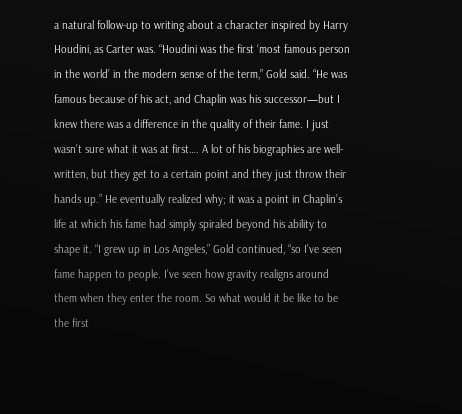a natural follow-up to writing about a character inspired by Harry Houdini, as Carter was. “Houdini was the first ‘most famous person in the world’ in the modern sense of the term,” Gold said. “He was famous because of his act, and Chaplin was his successor—but I knew there was a difference in the quality of their fame. I just wasn’t sure what it was at first…. A lot of his biographies are well-written, but they get to a certain point and they just throw their hands up.” He eventually realized why; it was a point in Chaplin’s life at which his fame had simply spiraled beyond his ability to shape it. “I grew up in Los Angeles,” Gold continued, “so I’ve seen fame happen to people. I’ve seen how gravity realigns around them when they enter the room. So what would it be like to be the first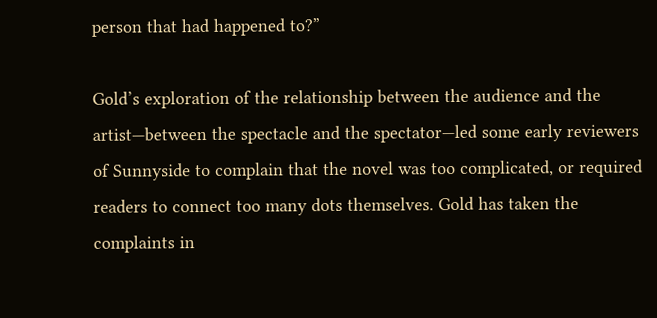person that had happened to?”

Gold’s exploration of the relationship between the audience and the artist—between the spectacle and the spectator—led some early reviewers of Sunnyside to complain that the novel was too complicated, or required readers to connect too many dots themselves. Gold has taken the complaints in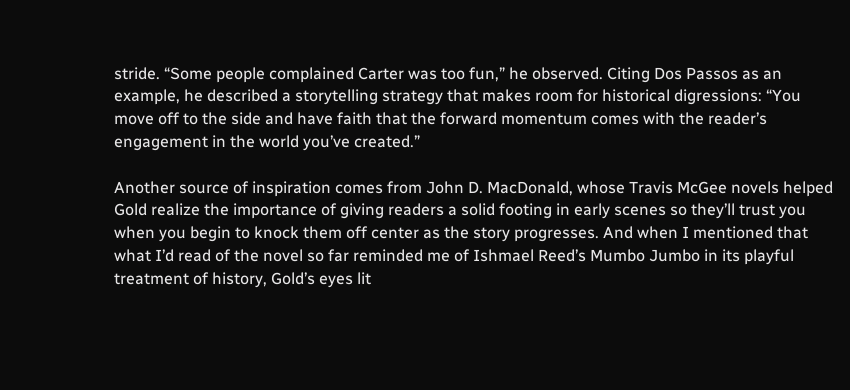stride. “Some people complained Carter was too fun,” he observed. Citing Dos Passos as an example, he described a storytelling strategy that makes room for historical digressions: “You move off to the side and have faith that the forward momentum comes with the reader’s engagement in the world you’ve created.”

Another source of inspiration comes from John D. MacDonald, whose Travis McGee novels helped Gold realize the importance of giving readers a solid footing in early scenes so they’ll trust you when you begin to knock them off center as the story progresses. And when I mentioned that what I’d read of the novel so far reminded me of Ishmael Reed’s Mumbo Jumbo in its playful treatment of history, Gold’s eyes lit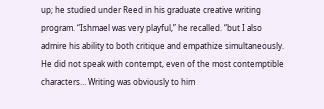up; he studied under Reed in his graduate creative writing program. “Ishmael was very playful,” he recalled. “but I also admire his ability to both critique and empathize simultaneously. He did not speak with contempt, even of the most contemptible characters… Writing was obviously to him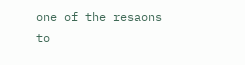one of the resaons to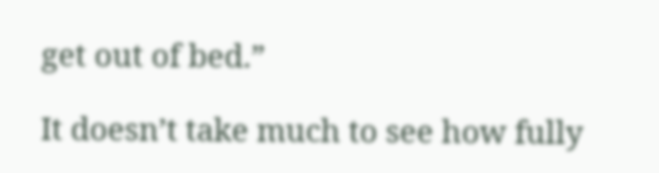get out of bed.”

It doesn’t take much to see how fully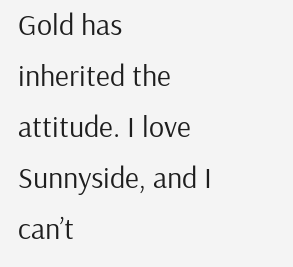Gold has inherited the attitude. I love Sunnyside, and I can’t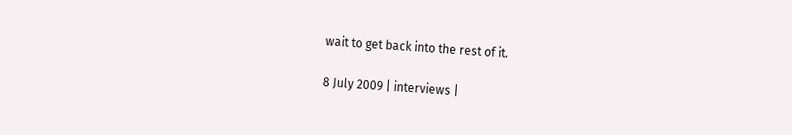wait to get back into the rest of it.

8 July 2009 | interviews |